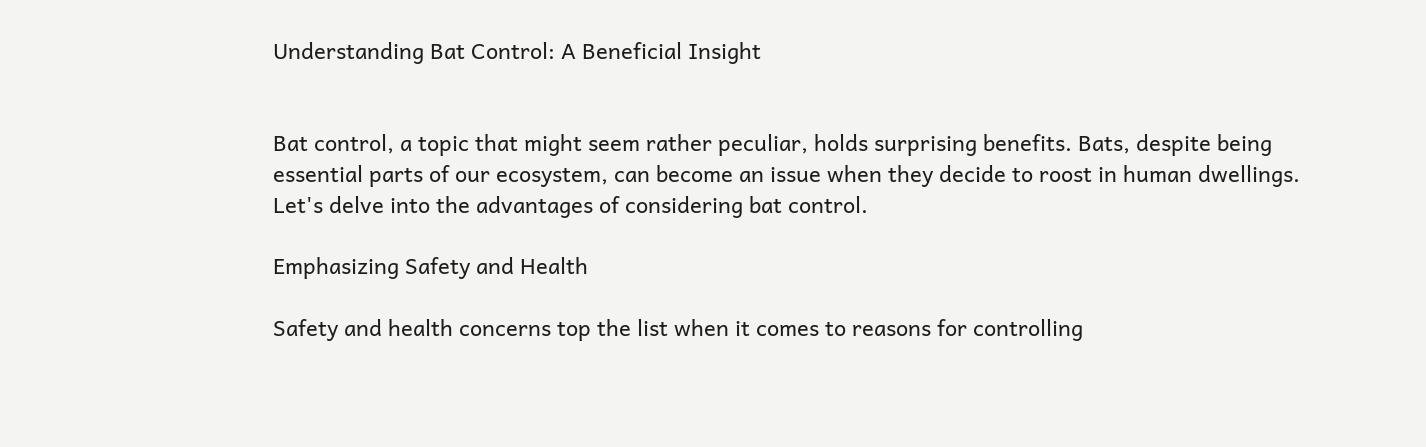Understanding Bat Control: A Beneficial Insight


Bat control, a topic that might seem rather peculiar, holds surprising benefits. Bats, despite being essential parts of our ecosystem, can become an issue when they decide to roost in human dwellings. Let's delve into the advantages of considering bat control.

Emphasizing Safety and Health

Safety and health concerns top the list when it comes to reasons for controlling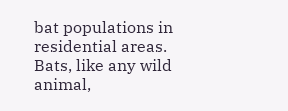bat populations in residential areas. Bats, like any wild animal,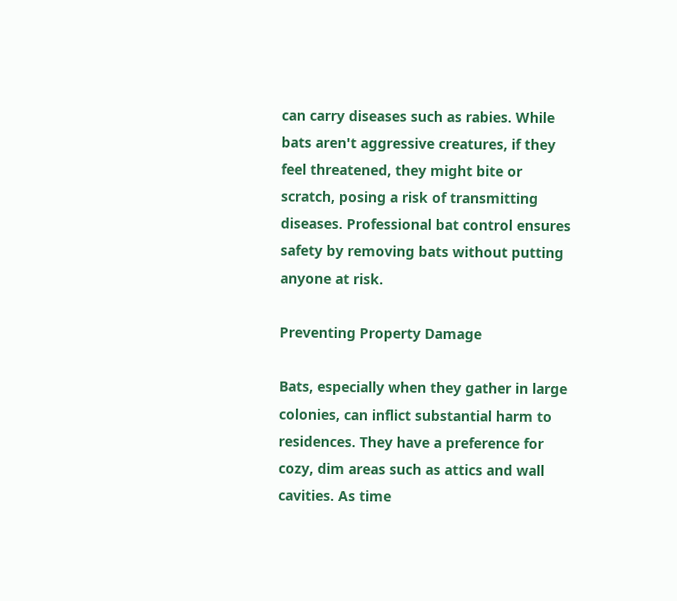can carry diseases such as rabies. While bats aren't aggressive creatures, if they feel threatened, they might bite or scratch, posing a risk of transmitting diseases. Professional bat control ensures safety by removing bats without putting anyone at risk.

Preventing Property Damage

Bats, especially when they gather in large colonies, can inflict substantial harm to residences. They have a preference for cozy, dim areas such as attics and wall cavities. As time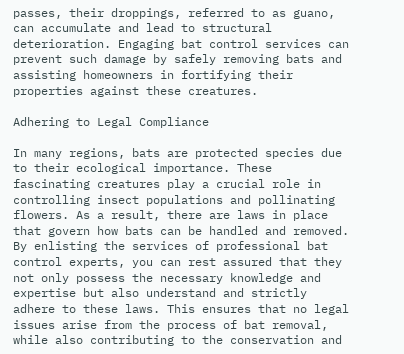passes, their droppings, referred to as guano, can accumulate and lead to structural deterioration. Engaging bat control services can prevent such damage by safely removing bats and assisting homeowners in fortifying their properties against these creatures.

Adhering to Legal Compliance

In many regions, bats are protected species due to their ecological importance. These fascinating creatures play a crucial role in controlling insect populations and pollinating flowers. As a result, there are laws in place that govern how bats can be handled and removed. By enlisting the services of professional bat control experts, you can rest assured that they not only possess the necessary knowledge and expertise but also understand and strictly adhere to these laws. This ensures that no legal issues arise from the process of bat removal, while also contributing to the conservation and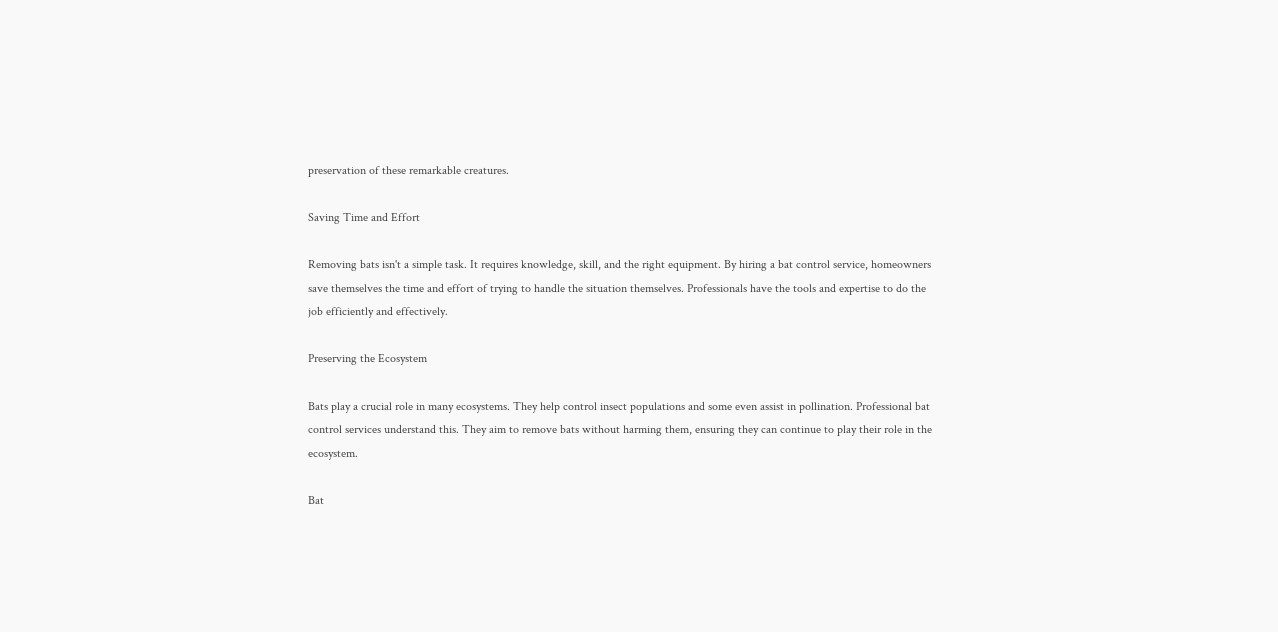preservation of these remarkable creatures.

Saving Time and Effort

Removing bats isn't a simple task. It requires knowledge, skill, and the right equipment. By hiring a bat control service, homeowners save themselves the time and effort of trying to handle the situation themselves. Professionals have the tools and expertise to do the job efficiently and effectively.

Preserving the Ecosystem

Bats play a crucial role in many ecosystems. They help control insect populations and some even assist in pollination. Professional bat control services understand this. They aim to remove bats without harming them, ensuring they can continue to play their role in the ecosystem.

Bat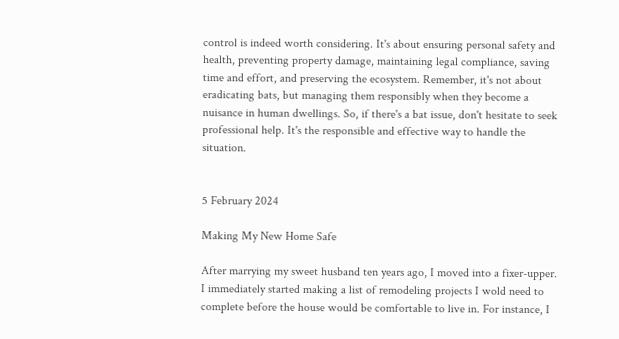control is indeed worth considering. It's about ensuring personal safety and health, preventing property damage, maintaining legal compliance, saving time and effort, and preserving the ecosystem. Remember, it's not about eradicating bats, but managing them responsibly when they become a nuisance in human dwellings. So, if there's a bat issue, don't hesitate to seek professional help. It's the responsible and effective way to handle the situation.


5 February 2024

Making My New Home Safe

After marrying my sweet husband ten years ago, I moved into a fixer-upper. I immediately started making a list of remodeling projects I wold need to complete before the house would be comfortable to live in. For instance, I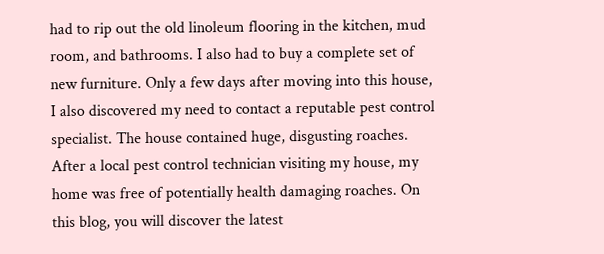had to rip out the old linoleum flooring in the kitchen, mud room, and bathrooms. I also had to buy a complete set of new furniture. Only a few days after moving into this house, I also discovered my need to contact a reputable pest control specialist. The house contained huge, disgusting roaches. After a local pest control technician visiting my house, my home was free of potentially health damaging roaches. On this blog, you will discover the latest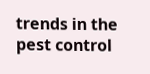trends in the pest control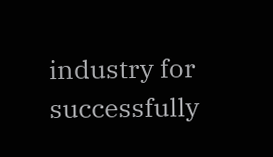industry for successfully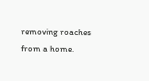removing roaches from a home.